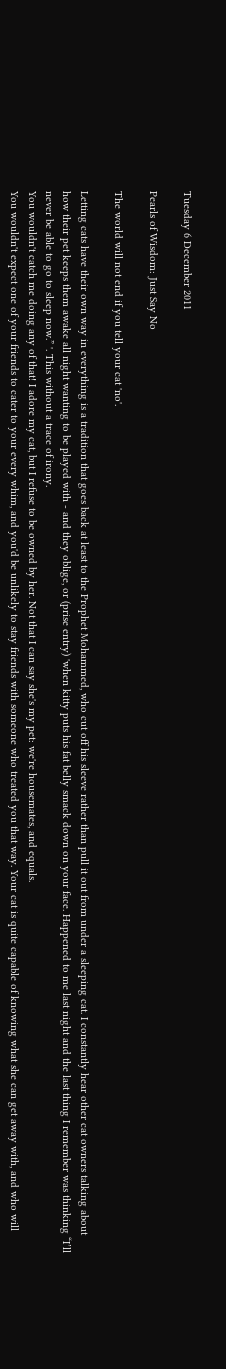Tuesday 6 December 2011

Pearls of Wisdom: Just Say No

The world will not end if you tell your cat 'no'.

Letting cats have their own way in everything is a tradition that goes back at least to the Prophet Mohammed, who cut off his sleeve rather than pull it out from under a sleeping cat. I constantly hear other cat owners talking about how their pet keeps them awake all night wanting to be played with - and they oblige, or (prise entry) 'when kitty puts his fat belly smack down on your face. Happened to me last night and the last thing I remember was thinking “I’ll never be able to go to sleep now.” '. This without a trace of irony.
You wouldn't catch me doing any of that! I adore my cat, but I refuse to be owned by her. Not that I can say she's my pet: we're housemates, and equals.
You wouldn't expect one of your friends to cater to your every whim, and you'd be unlikely to stay friends with someone who treated you that way. Your cat is quite capable of knowing what she can get away with, and who will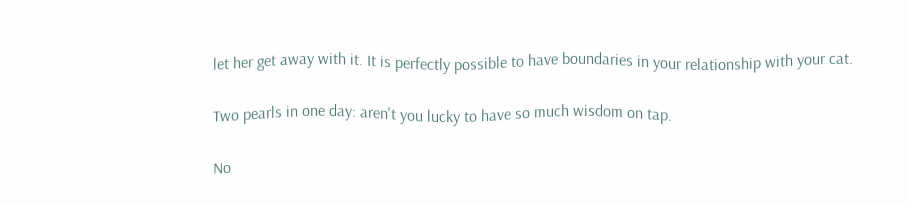let her get away with it. It is perfectly possible to have boundaries in your relationship with your cat.

Two pearls in one day: aren't you lucky to have so much wisdom on tap.

No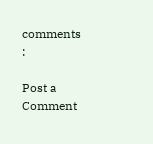comments :

Post a Comment